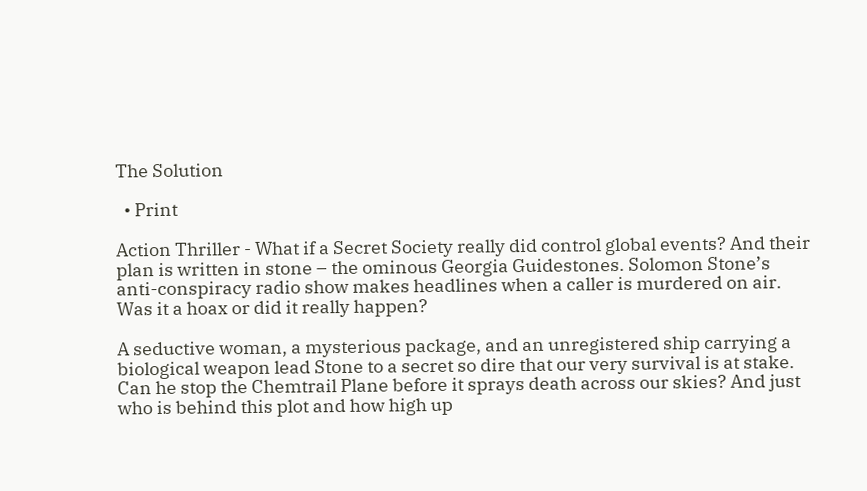The Solution

  • Print

Action Thriller - What if a Secret Society really did control global events? And their plan is written in stone – the ominous Georgia Guidestones. Solomon Stone’s anti-conspiracy radio show makes headlines when a caller is murdered on air. Was it a hoax or did it really happen?

A seductive woman, a mysterious package, and an unregistered ship carrying a biological weapon lead Stone to a secret so dire that our very survival is at stake. Can he stop the Chemtrail Plane before it sprays death across our skies? And just who is behind this plot and how high up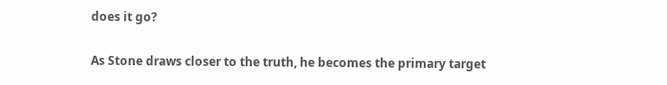does it go?

As Stone draws closer to the truth, he becomes the primary target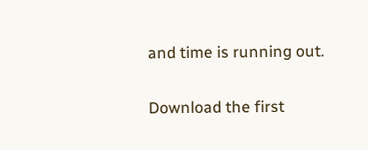and time is running out.

Download the first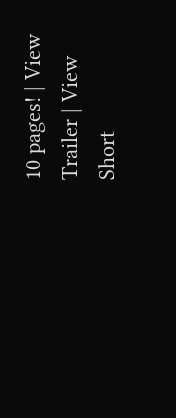10 pages! | View Trailer | View Short